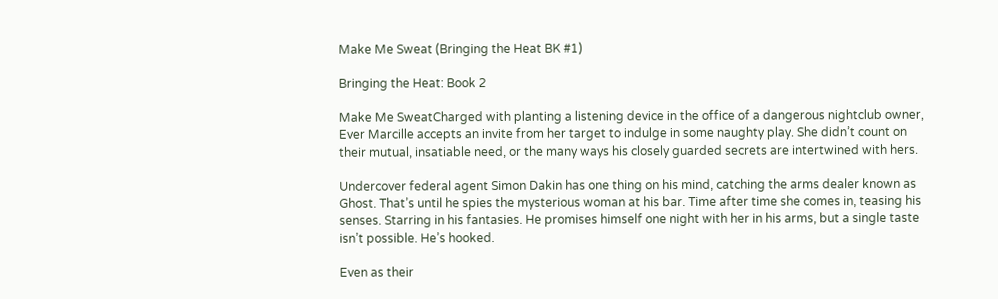Make Me Sweat (Bringing the Heat BK #1)

Bringing the Heat: Book 2

Make Me SweatCharged with planting a listening device in the office of a dangerous nightclub owner, Ever Marcille accepts an invite from her target to indulge in some naughty play. She didn’t count on their mutual, insatiable need, or the many ways his closely guarded secrets are intertwined with hers.

Undercover federal agent Simon Dakin has one thing on his mind, catching the arms dealer known as Ghost. That’s until he spies the mysterious woman at his bar. Time after time she comes in, teasing his senses. Starring in his fantasies. He promises himself one night with her in his arms, but a single taste isn’t possible. He’s hooked.

Even as their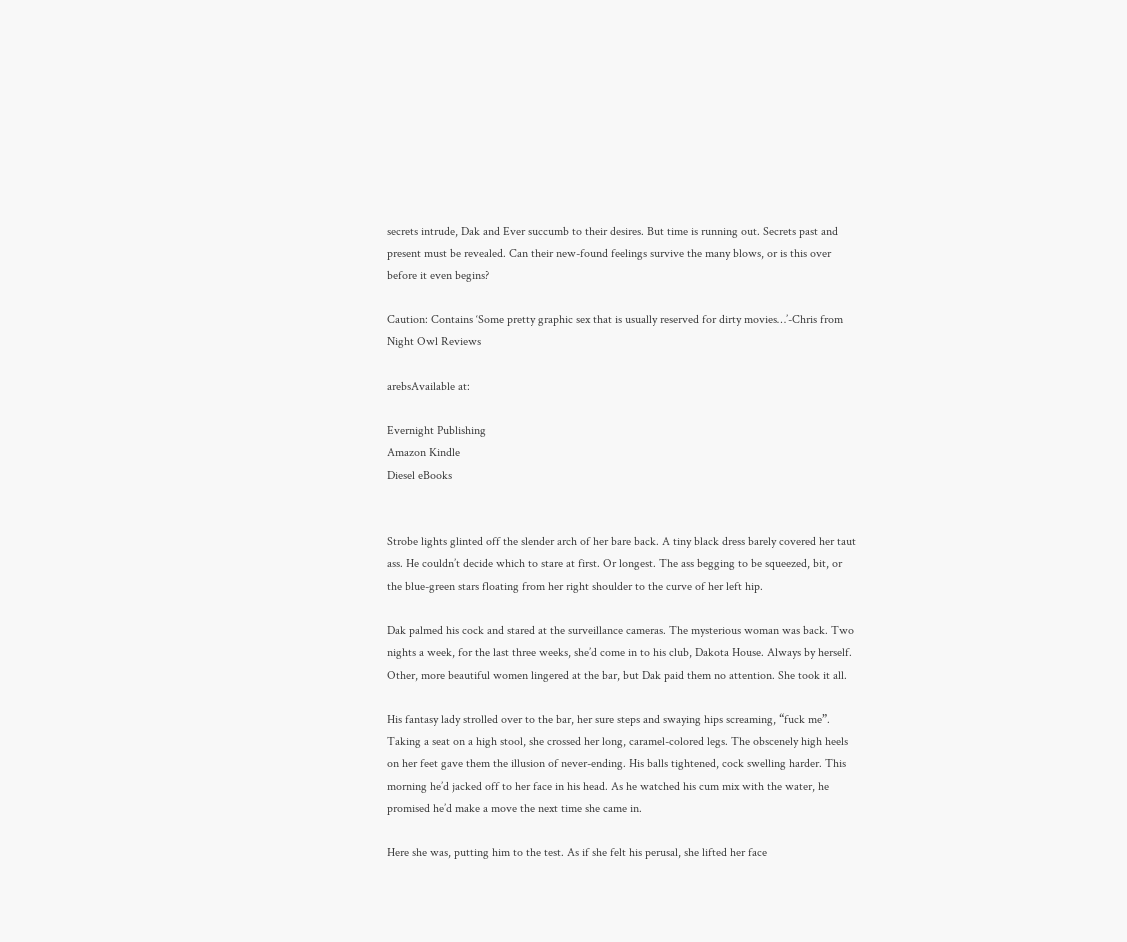secrets intrude, Dak and Ever succumb to their desires. But time is running out. Secrets past and present must be revealed. Can their new-found feelings survive the many blows, or is this over before it even begins?

Caution: Contains ‘Some pretty graphic sex that is usually reserved for dirty movies…’-Chris from Night Owl Reviews

arebsAvailable at:

Evernight Publishing
Amazon Kindle
Diesel eBooks


Strobe lights glinted off the slender arch of her bare back. A tiny black dress barely covered her taut ass. He couldn’t decide which to stare at first. Or longest. The ass begging to be squeezed, bit, or the blue-green stars floating from her right shoulder to the curve of her left hip.

Dak palmed his cock and stared at the surveillance cameras. The mysterious woman was back. Two nights a week, for the last three weeks, she’d come in to his club, Dakota House. Always by herself. Other, more beautiful women lingered at the bar, but Dak paid them no attention. She took it all.

His fantasy lady strolled over to the bar, her sure steps and swaying hips screaming, “fuck me”. Taking a seat on a high stool, she crossed her long, caramel-colored legs. The obscenely high heels on her feet gave them the illusion of never-ending. His balls tightened, cock swelling harder. This morning he’d jacked off to her face in his head. As he watched his cum mix with the water, he promised he’d make a move the next time she came in.

Here she was, putting him to the test. As if she felt his perusal, she lifted her face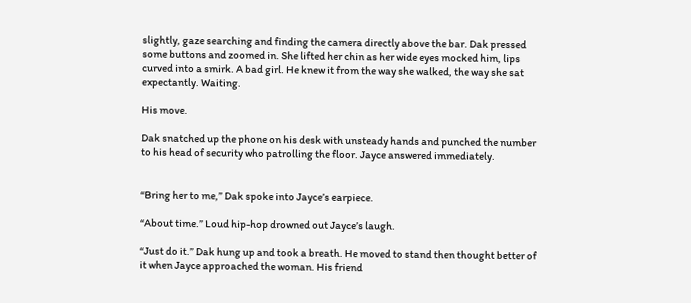slightly, gaze searching and finding the camera directly above the bar. Dak pressed some buttons and zoomed in. She lifted her chin as her wide eyes mocked him, lips curved into a smirk. A bad girl. He knew it from the way she walked, the way she sat expectantly. Waiting.

His move.

Dak snatched up the phone on his desk with unsteady hands and punched the number to his head of security who patrolling the floor. Jayce answered immediately.


“Bring her to me,” Dak spoke into Jayce’s earpiece.

“About time.” Loud hip-hop drowned out Jayce’s laugh.

“Just do it.” Dak hung up and took a breath. He moved to stand then thought better of it when Jayce approached the woman. His friend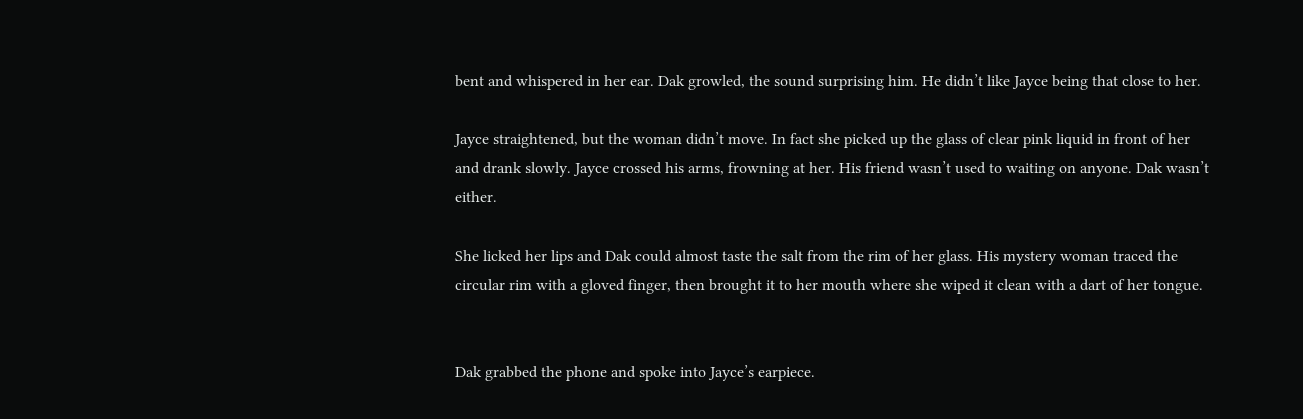bent and whispered in her ear. Dak growled, the sound surprising him. He didn’t like Jayce being that close to her.

Jayce straightened, but the woman didn’t move. In fact she picked up the glass of clear pink liquid in front of her and drank slowly. Jayce crossed his arms, frowning at her. His friend wasn’t used to waiting on anyone. Dak wasn’t either.

She licked her lips and Dak could almost taste the salt from the rim of her glass. His mystery woman traced the circular rim with a gloved finger, then brought it to her mouth where she wiped it clean with a dart of her tongue.


Dak grabbed the phone and spoke into Jayce’s earpiece.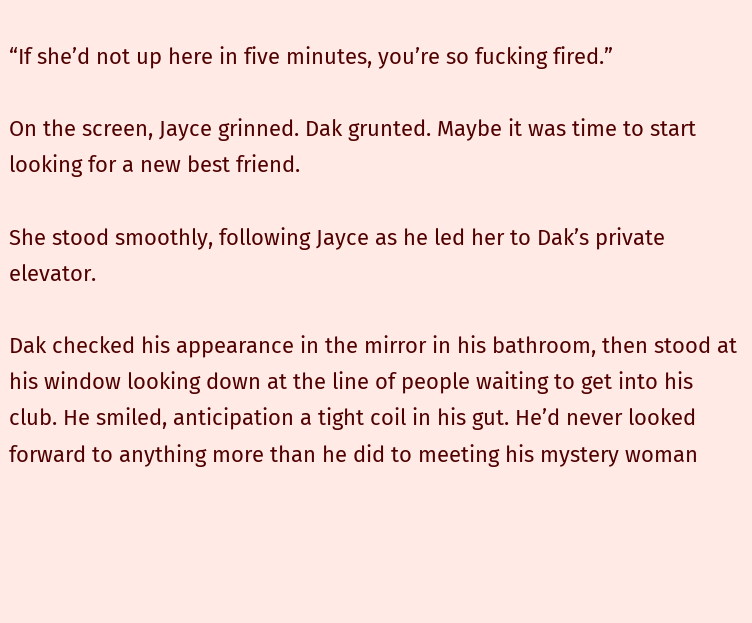“If she’d not up here in five minutes, you’re so fucking fired.”

On the screen, Jayce grinned. Dak grunted. Maybe it was time to start looking for a new best friend.

She stood smoothly, following Jayce as he led her to Dak’s private elevator.

Dak checked his appearance in the mirror in his bathroom, then stood at his window looking down at the line of people waiting to get into his club. He smiled, anticipation a tight coil in his gut. He’d never looked forward to anything more than he did to meeting his mystery woman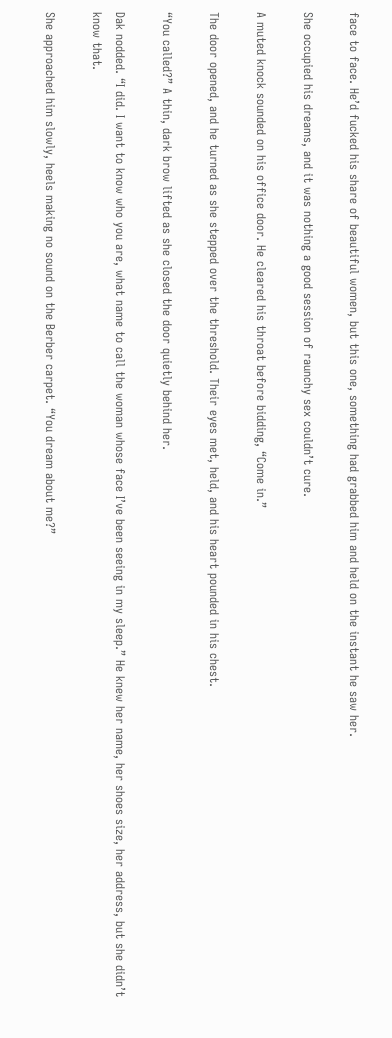face to face. He’d fucked his share of beautiful women, but this one, something had grabbed him and held on the instant he saw her.

She occupied his dreams, and it was nothing a good session of raunchy sex couldn’t cure.

A muted knock sounded on his office door. He cleared his throat before bidding, “Come in.”

The door opened, and he turned as she stepped over the threshold. Their eyes met, held, and his heart pounded in his chest.

“You called?” A thin, dark brow lifted as she closed the door quietly behind her.

Dak nodded. “I did. I want to know who you are, what name to call the woman whose face I’ve been seeing in my sleep.” He knew her name, her shoes size, her address, but she didn’t know that.

She approached him slowly, heels making no sound on the Berber carpet. “You dream about me?”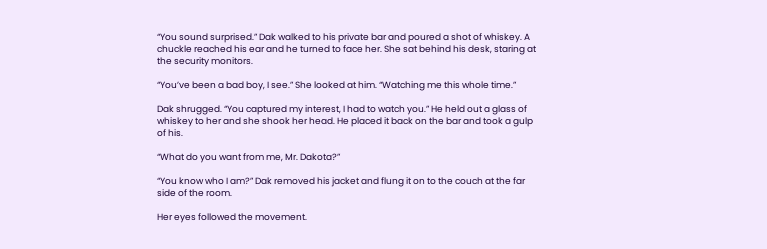“You sound surprised.” Dak walked to his private bar and poured a shot of whiskey. A chuckle reached his ear and he turned to face her. She sat behind his desk, staring at the security monitors.

“You’ve been a bad boy, I see.” She looked at him. “Watching me this whole time.”

Dak shrugged. “You captured my interest, I had to watch you.” He held out a glass of whiskey to her and she shook her head. He placed it back on the bar and took a gulp of his.

“What do you want from me, Mr. Dakota?”

“You know who I am?” Dak removed his jacket and flung it on to the couch at the far side of the room.

Her eyes followed the movement.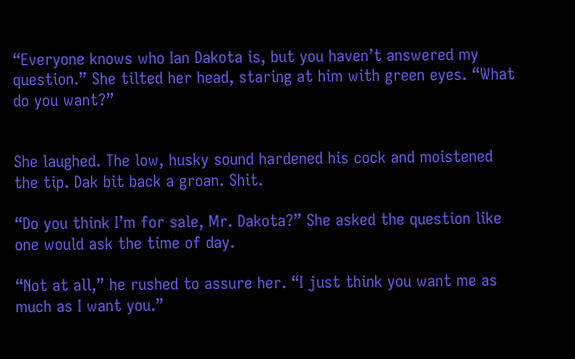“Everyone knows who Ian Dakota is, but you haven’t answered my question.” She tilted her head, staring at him with green eyes. “What do you want?”


She laughed. The low, husky sound hardened his cock and moistened the tip. Dak bit back a groan. Shit.

“Do you think I’m for sale, Mr. Dakota?” She asked the question like one would ask the time of day.

“Not at all,” he rushed to assure her. “I just think you want me as much as I want you.”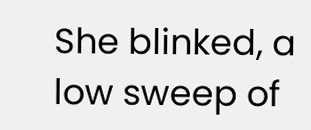She blinked, a low sweep of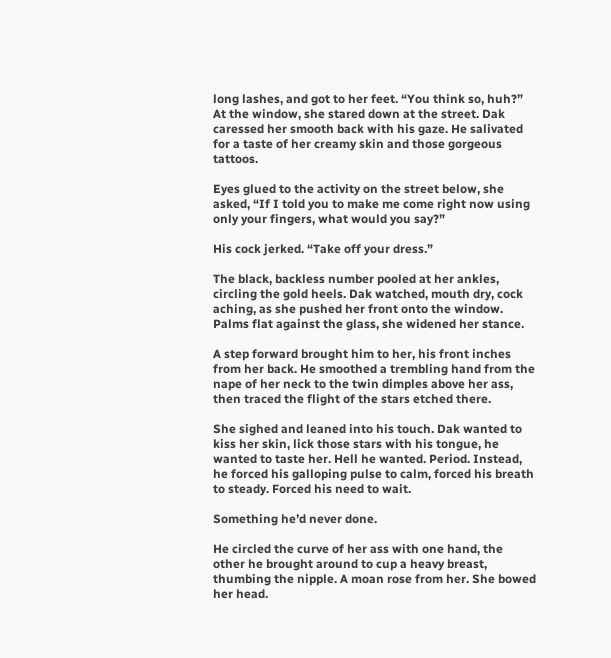long lashes, and got to her feet. “You think so, huh?” At the window, she stared down at the street. Dak caressed her smooth back with his gaze. He salivated for a taste of her creamy skin and those gorgeous tattoos.

Eyes glued to the activity on the street below, she asked, “If I told you to make me come right now using only your fingers, what would you say?”

His cock jerked. “Take off your dress.”

The black, backless number pooled at her ankles, circling the gold heels. Dak watched, mouth dry, cock aching, as she pushed her front onto the window. Palms flat against the glass, she widened her stance.

A step forward brought him to her, his front inches from her back. He smoothed a trembling hand from the nape of her neck to the twin dimples above her ass, then traced the flight of the stars etched there.

She sighed and leaned into his touch. Dak wanted to kiss her skin, lick those stars with his tongue, he wanted to taste her. Hell he wanted. Period. Instead, he forced his galloping pulse to calm, forced his breath to steady. Forced his need to wait.

Something he’d never done.

He circled the curve of her ass with one hand, the other he brought around to cup a heavy breast, thumbing the nipple. A moan rose from her. She bowed her head.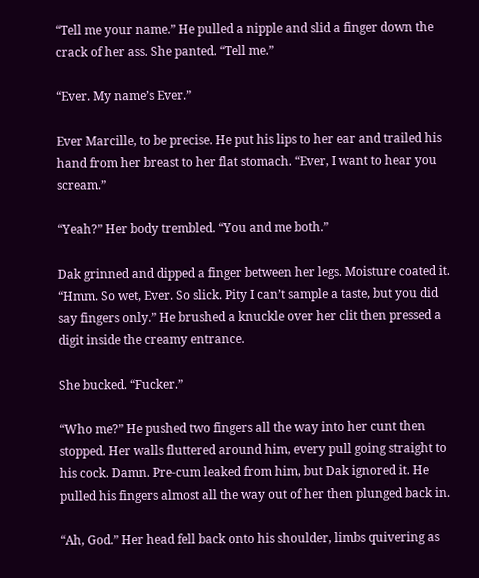“Tell me your name.” He pulled a nipple and slid a finger down the crack of her ass. She panted. “Tell me.”

“Ever. My name’s Ever.”

Ever Marcille, to be precise. He put his lips to her ear and trailed his hand from her breast to her flat stomach. “Ever, I want to hear you scream.”

“Yeah?” Her body trembled. “You and me both.”

Dak grinned and dipped a finger between her legs. Moisture coated it. “Hmm. So wet, Ever. So slick. Pity I can’t sample a taste, but you did say fingers only.” He brushed a knuckle over her clit then pressed a digit inside the creamy entrance.

She bucked. “Fucker.”

“Who me?” He pushed two fingers all the way into her cunt then stopped. Her walls fluttered around him, every pull going straight to his cock. Damn. Pre-cum leaked from him, but Dak ignored it. He pulled his fingers almost all the way out of her then plunged back in.

“Ah, God.” Her head fell back onto his shoulder, limbs quivering as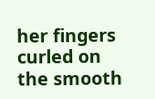her fingers curled on the smooth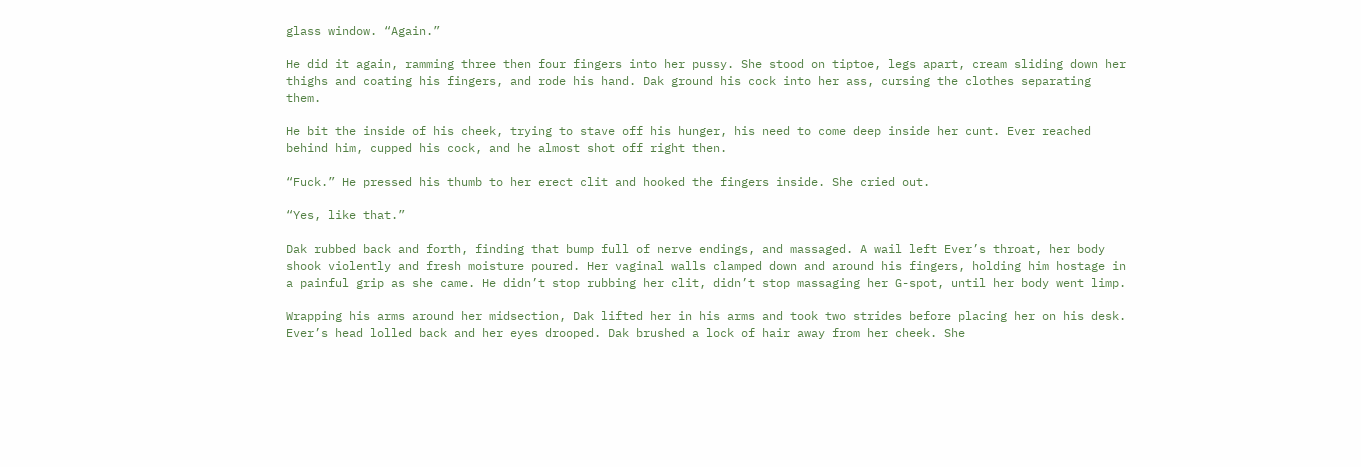glass window. “Again.”

He did it again, ramming three then four fingers into her pussy. She stood on tiptoe, legs apart, cream sliding down her thighs and coating his fingers, and rode his hand. Dak ground his cock into her ass, cursing the clothes separating them.

He bit the inside of his cheek, trying to stave off his hunger, his need to come deep inside her cunt. Ever reached behind him, cupped his cock, and he almost shot off right then.

“Fuck.” He pressed his thumb to her erect clit and hooked the fingers inside. She cried out.

“Yes, like that.”

Dak rubbed back and forth, finding that bump full of nerve endings, and massaged. A wail left Ever’s throat, her body shook violently and fresh moisture poured. Her vaginal walls clamped down and around his fingers, holding him hostage in a painful grip as she came. He didn’t stop rubbing her clit, didn’t stop massaging her G-spot, until her body went limp.

Wrapping his arms around her midsection, Dak lifted her in his arms and took two strides before placing her on his desk. Ever’s head lolled back and her eyes drooped. Dak brushed a lock of hair away from her cheek. She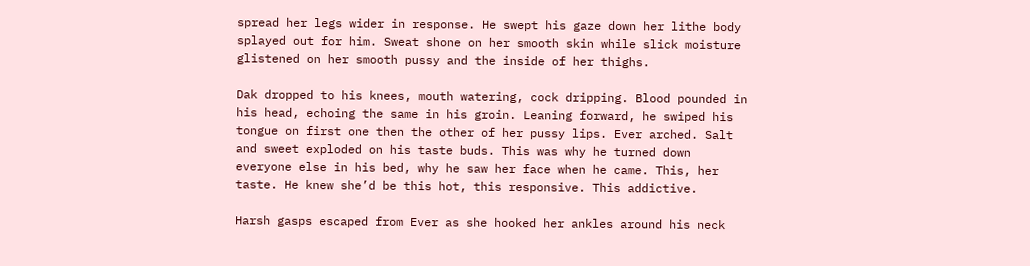spread her legs wider in response. He swept his gaze down her lithe body splayed out for him. Sweat shone on her smooth skin while slick moisture glistened on her smooth pussy and the inside of her thighs.

Dak dropped to his knees, mouth watering, cock dripping. Blood pounded in his head, echoing the same in his groin. Leaning forward, he swiped his tongue on first one then the other of her pussy lips. Ever arched. Salt and sweet exploded on his taste buds. This was why he turned down everyone else in his bed, why he saw her face when he came. This, her taste. He knew she’d be this hot, this responsive. This addictive.

Harsh gasps escaped from Ever as she hooked her ankles around his neck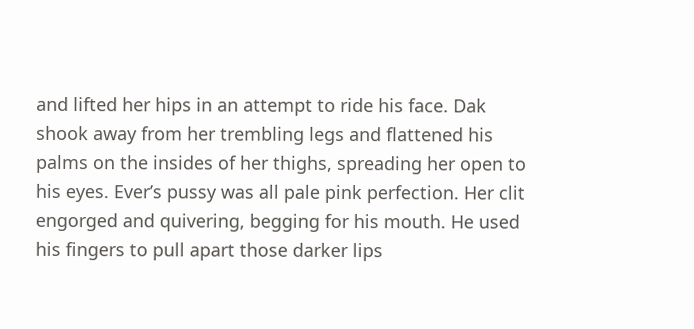and lifted her hips in an attempt to ride his face. Dak shook away from her trembling legs and flattened his palms on the insides of her thighs, spreading her open to his eyes. Ever’s pussy was all pale pink perfection. Her clit engorged and quivering, begging for his mouth. He used his fingers to pull apart those darker lips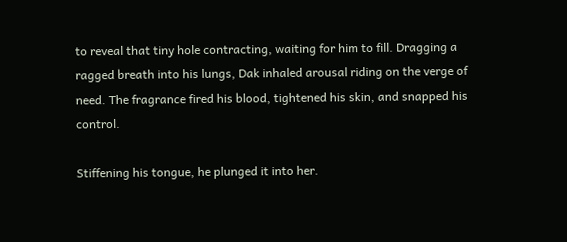to reveal that tiny hole contracting, waiting for him to fill. Dragging a ragged breath into his lungs, Dak inhaled arousal riding on the verge of need. The fragrance fired his blood, tightened his skin, and snapped his control.

Stiffening his tongue, he plunged it into her.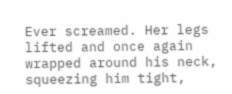Ever screamed. Her legs lifted and once again wrapped around his neck, squeezing him tight,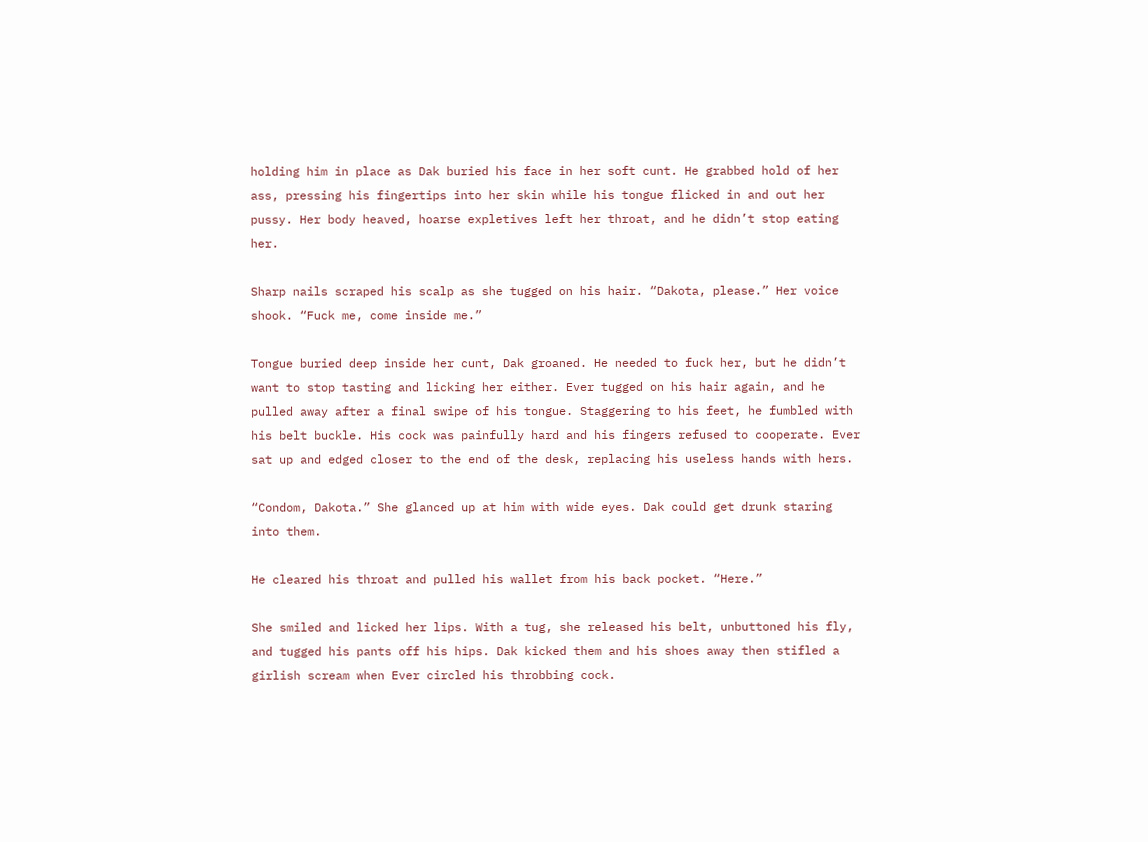holding him in place as Dak buried his face in her soft cunt. He grabbed hold of her ass, pressing his fingertips into her skin while his tongue flicked in and out her pussy. Her body heaved, hoarse expletives left her throat, and he didn’t stop eating her.

Sharp nails scraped his scalp as she tugged on his hair. “Dakota, please.” Her voice shook. “Fuck me, come inside me.”

Tongue buried deep inside her cunt, Dak groaned. He needed to fuck her, but he didn’t want to stop tasting and licking her either. Ever tugged on his hair again, and he pulled away after a final swipe of his tongue. Staggering to his feet, he fumbled with his belt buckle. His cock was painfully hard and his fingers refused to cooperate. Ever sat up and edged closer to the end of the desk, replacing his useless hands with hers.

“Condom, Dakota.” She glanced up at him with wide eyes. Dak could get drunk staring into them.

He cleared his throat and pulled his wallet from his back pocket. “Here.”

She smiled and licked her lips. With a tug, she released his belt, unbuttoned his fly, and tugged his pants off his hips. Dak kicked them and his shoes away then stifled a girlish scream when Ever circled his throbbing cock.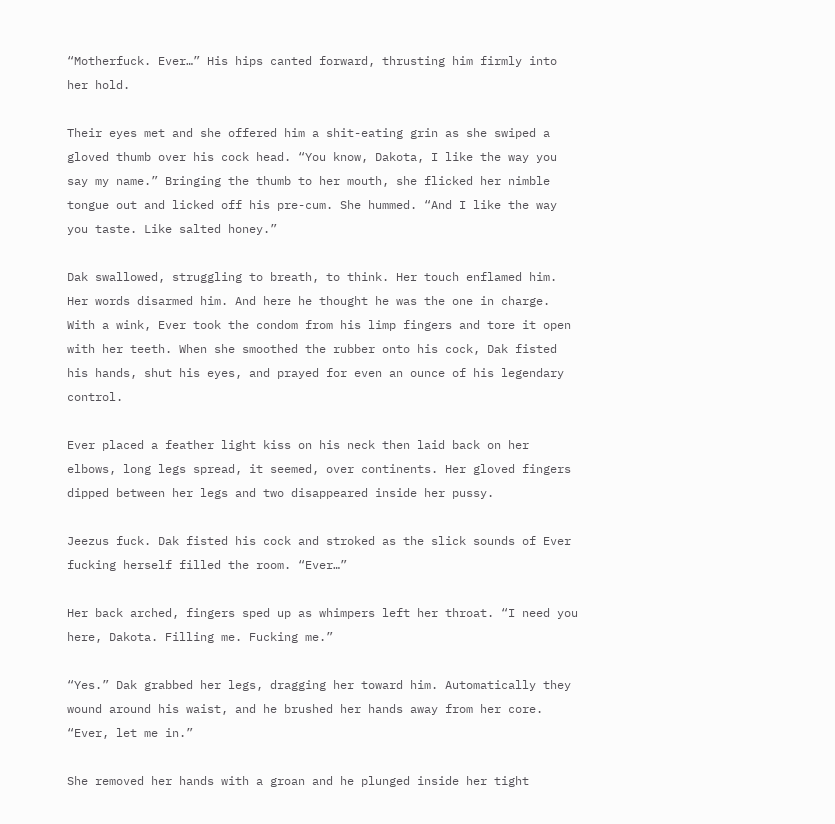“Motherfuck. Ever…” His hips canted forward, thrusting him firmly into her hold.

Their eyes met and she offered him a shit-eating grin as she swiped a gloved thumb over his cock head. “You know, Dakota, I like the way you say my name.” Bringing the thumb to her mouth, she flicked her nimble tongue out and licked off his pre-cum. She hummed. “And I like the way you taste. Like salted honey.”

Dak swallowed, struggling to breath, to think. Her touch enflamed him. Her words disarmed him. And here he thought he was the one in charge. With a wink, Ever took the condom from his limp fingers and tore it open with her teeth. When she smoothed the rubber onto his cock, Dak fisted his hands, shut his eyes, and prayed for even an ounce of his legendary control.

Ever placed a feather light kiss on his neck then laid back on her elbows, long legs spread, it seemed, over continents. Her gloved fingers dipped between her legs and two disappeared inside her pussy.

Jeezus fuck. Dak fisted his cock and stroked as the slick sounds of Ever fucking herself filled the room. “Ever…”

Her back arched, fingers sped up as whimpers left her throat. “I need you here, Dakota. Filling me. Fucking me.”

“Yes.” Dak grabbed her legs, dragging her toward him. Automatically they wound around his waist, and he brushed her hands away from her core. “Ever, let me in.”

She removed her hands with a groan and he plunged inside her tight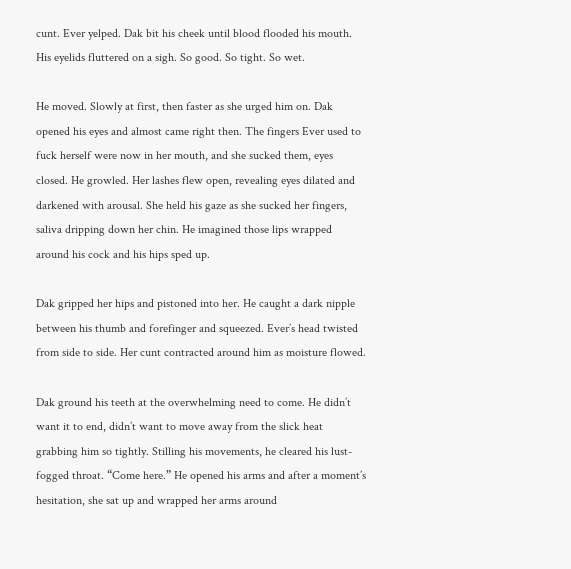cunt. Ever yelped. Dak bit his cheek until blood flooded his mouth. His eyelids fluttered on a sigh. So good. So tight. So wet.

He moved. Slowly at first, then faster as she urged him on. Dak opened his eyes and almost came right then. The fingers Ever used to fuck herself were now in her mouth, and she sucked them, eyes closed. He growled. Her lashes flew open, revealing eyes dilated and darkened with arousal. She held his gaze as she sucked her fingers, saliva dripping down her chin. He imagined those lips wrapped around his cock and his hips sped up.

Dak gripped her hips and pistoned into her. He caught a dark nipple between his thumb and forefinger and squeezed. Ever’s head twisted from side to side. Her cunt contracted around him as moisture flowed.

Dak ground his teeth at the overwhelming need to come. He didn’t want it to end, didn’t want to move away from the slick heat grabbing him so tightly. Stilling his movements, he cleared his lust-fogged throat. “Come here.” He opened his arms and after a moment’s hesitation, she sat up and wrapped her arms around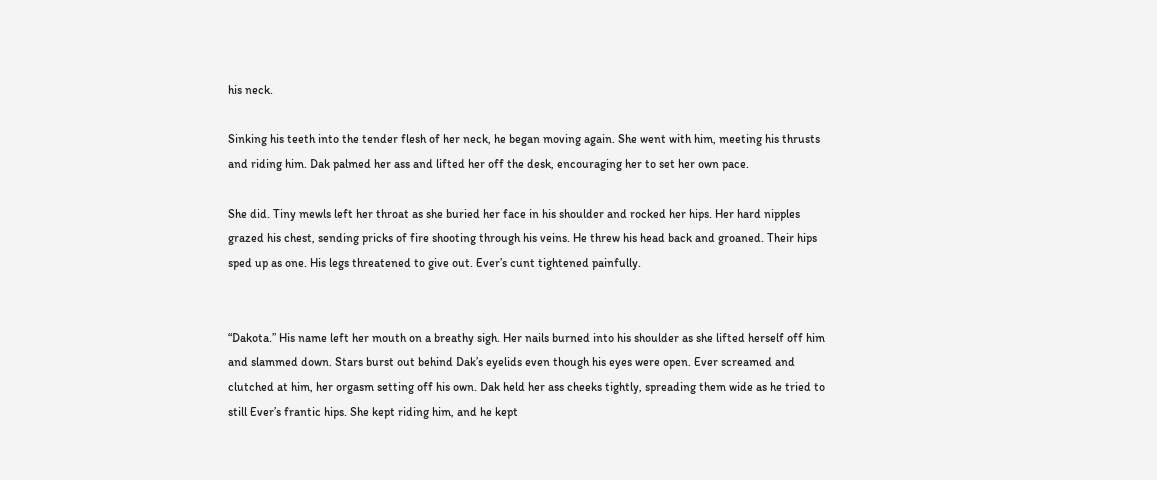his neck.

Sinking his teeth into the tender flesh of her neck, he began moving again. She went with him, meeting his thrusts and riding him. Dak palmed her ass and lifted her off the desk, encouraging her to set her own pace.

She did. Tiny mewls left her throat as she buried her face in his shoulder and rocked her hips. Her hard nipples grazed his chest, sending pricks of fire shooting through his veins. He threw his head back and groaned. Their hips sped up as one. His legs threatened to give out. Ever’s cunt tightened painfully.


“Dakota.” His name left her mouth on a breathy sigh. Her nails burned into his shoulder as she lifted herself off him and slammed down. Stars burst out behind Dak’s eyelids even though his eyes were open. Ever screamed and clutched at him, her orgasm setting off his own. Dak held her ass cheeks tightly, spreading them wide as he tried to still Ever’s frantic hips. She kept riding him, and he kept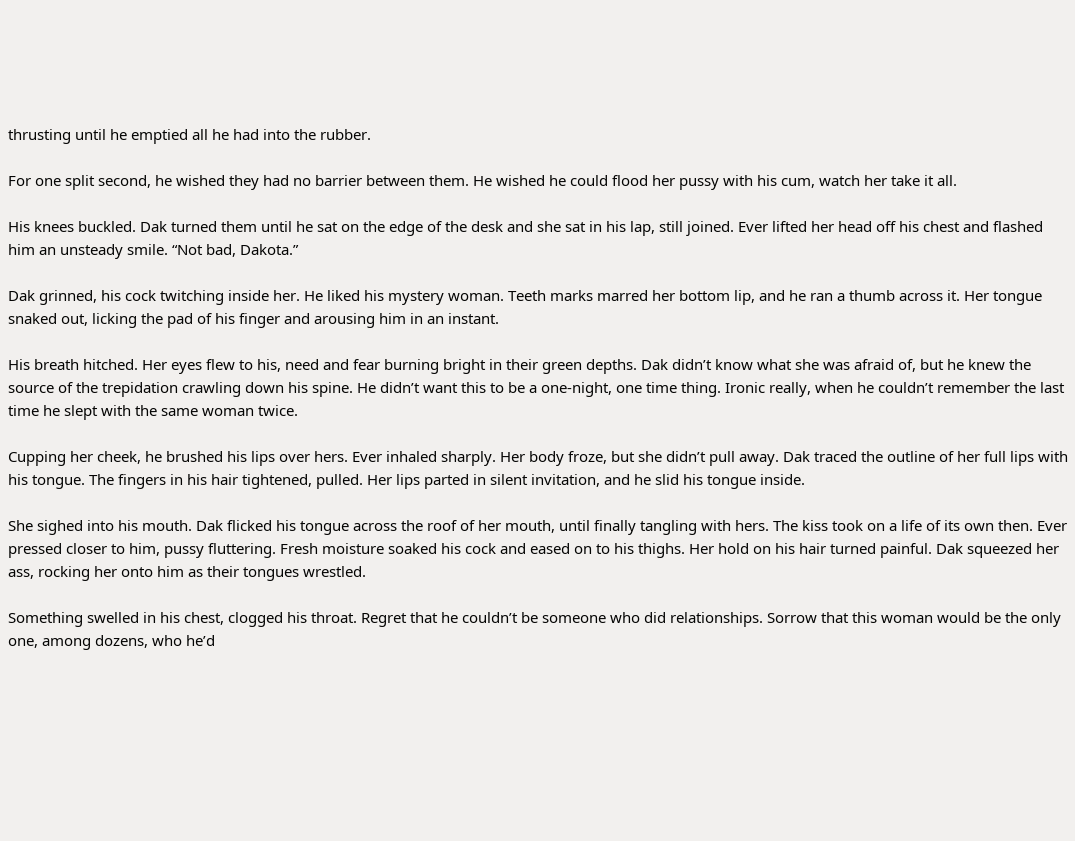thrusting until he emptied all he had into the rubber.

For one split second, he wished they had no barrier between them. He wished he could flood her pussy with his cum, watch her take it all.

His knees buckled. Dak turned them until he sat on the edge of the desk and she sat in his lap, still joined. Ever lifted her head off his chest and flashed him an unsteady smile. “Not bad, Dakota.”

Dak grinned, his cock twitching inside her. He liked his mystery woman. Teeth marks marred her bottom lip, and he ran a thumb across it. Her tongue snaked out, licking the pad of his finger and arousing him in an instant.

His breath hitched. Her eyes flew to his, need and fear burning bright in their green depths. Dak didn’t know what she was afraid of, but he knew the source of the trepidation crawling down his spine. He didn’t want this to be a one-night, one time thing. Ironic really, when he couldn’t remember the last time he slept with the same woman twice.

Cupping her cheek, he brushed his lips over hers. Ever inhaled sharply. Her body froze, but she didn’t pull away. Dak traced the outline of her full lips with his tongue. The fingers in his hair tightened, pulled. Her lips parted in silent invitation, and he slid his tongue inside.

She sighed into his mouth. Dak flicked his tongue across the roof of her mouth, until finally tangling with hers. The kiss took on a life of its own then. Ever pressed closer to him, pussy fluttering. Fresh moisture soaked his cock and eased on to his thighs. Her hold on his hair turned painful. Dak squeezed her ass, rocking her onto him as their tongues wrestled.

Something swelled in his chest, clogged his throat. Regret that he couldn’t be someone who did relationships. Sorrow that this woman would be the only one, among dozens, who he’d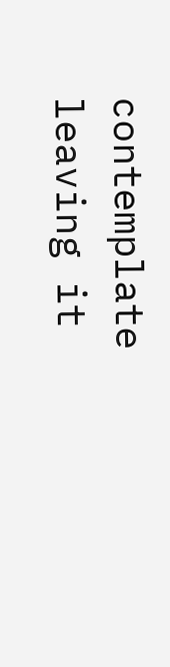contemplate leaving it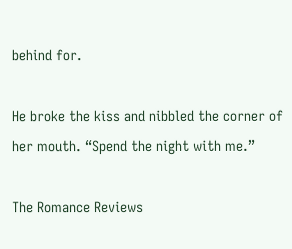behind for.

He broke the kiss and nibbled the corner of her mouth. “Spend the night with me.”

The Romance Reviews